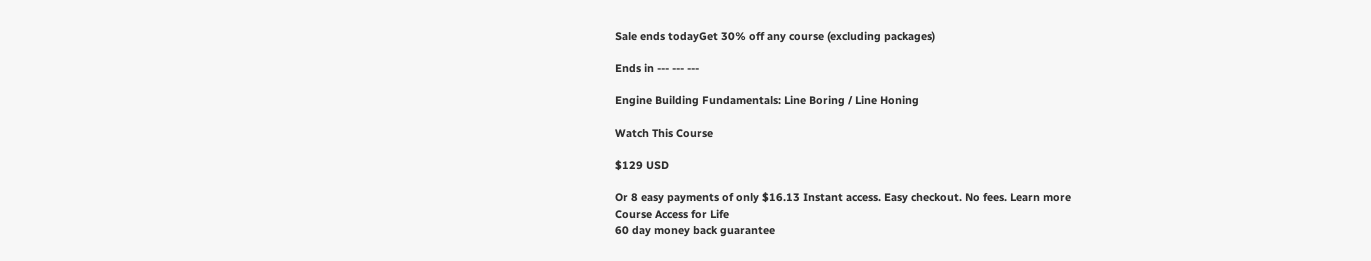Sale ends todayGet 30% off any course (excluding packages)

Ends in --- --- ---

Engine Building Fundamentals: Line Boring / Line Honing

Watch This Course

$129 USD

Or 8 easy payments of only $16.13 Instant access. Easy checkout. No fees. Learn more
Course Access for Life
60 day money back guarantee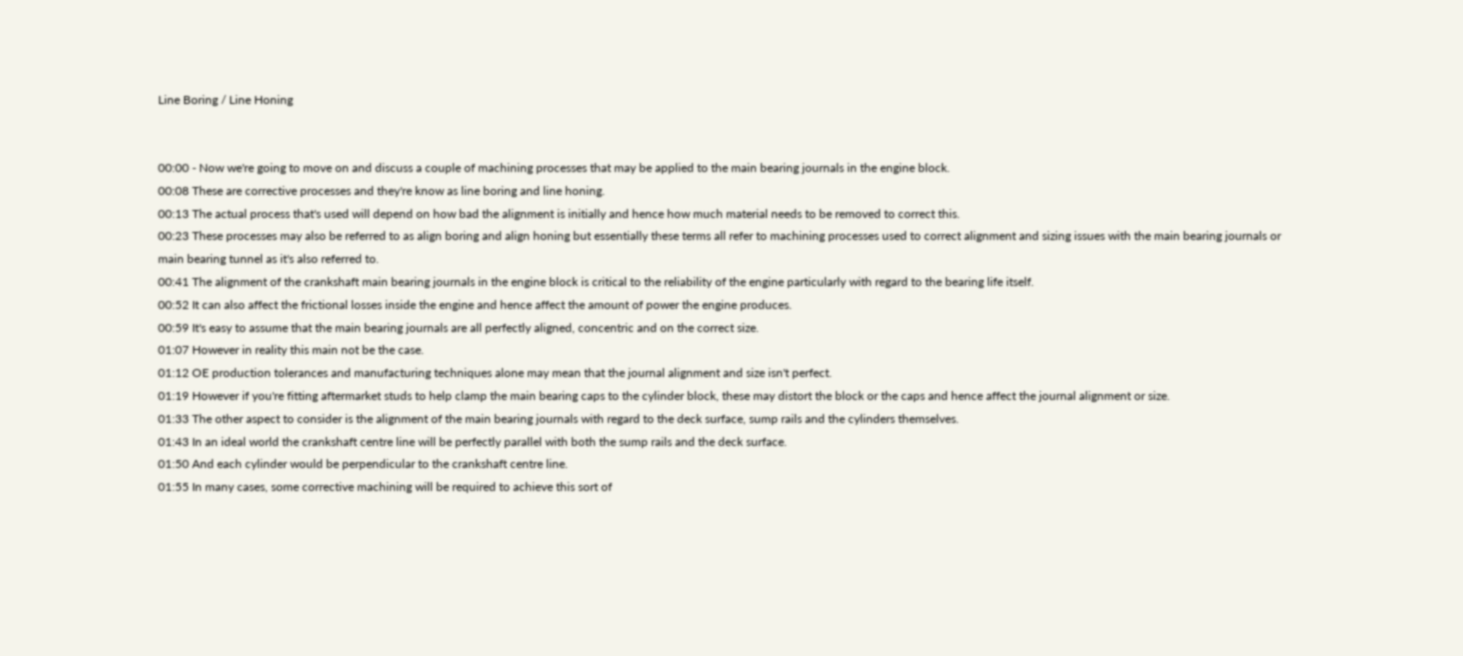Line Boring / Line Honing


00:00 - Now we're going to move on and discuss a couple of machining processes that may be applied to the main bearing journals in the engine block.
00:08 These are corrective processes and they're know as line boring and line honing.
00:13 The actual process that's used will depend on how bad the alignment is initially and hence how much material needs to be removed to correct this.
00:23 These processes may also be referred to as align boring and align honing but essentially these terms all refer to machining processes used to correct alignment and sizing issues with the main bearing journals or main bearing tunnel as it's also referred to.
00:41 The alignment of the crankshaft main bearing journals in the engine block is critical to the reliability of the engine particularly with regard to the bearing life itself.
00:52 It can also affect the frictional losses inside the engine and hence affect the amount of power the engine produces.
00:59 It's easy to assume that the main bearing journals are all perfectly aligned, concentric and on the correct size.
01:07 However in reality this main not be the case.
01:12 OE production tolerances and manufacturing techniques alone may mean that the journal alignment and size isn't perfect.
01:19 However if you're fitting aftermarket studs to help clamp the main bearing caps to the cylinder block, these may distort the block or the caps and hence affect the journal alignment or size.
01:33 The other aspect to consider is the alignment of the main bearing journals with regard to the deck surface, sump rails and the cylinders themselves.
01:43 In an ideal world the crankshaft centre line will be perfectly parallel with both the sump rails and the deck surface.
01:50 And each cylinder would be perpendicular to the crankshaft centre line.
01:55 In many cases, some corrective machining will be required to achieve this sort of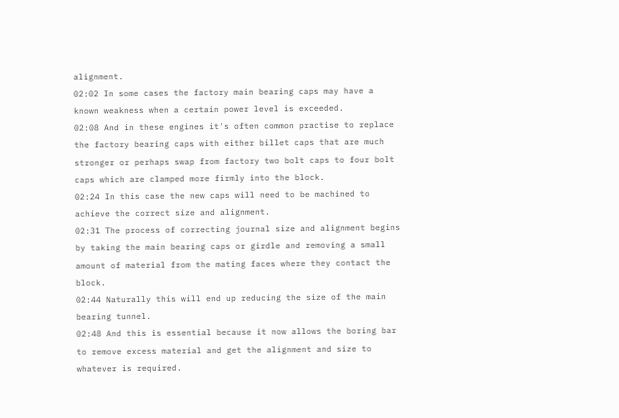alignment.
02:02 In some cases the factory main bearing caps may have a known weakness when a certain power level is exceeded.
02:08 And in these engines it's often common practise to replace the factory bearing caps with either billet caps that are much stronger or perhaps swap from factory two bolt caps to four bolt caps which are clamped more firmly into the block.
02:24 In this case the new caps will need to be machined to achieve the correct size and alignment.
02:31 The process of correcting journal size and alignment begins by taking the main bearing caps or girdle and removing a small amount of material from the mating faces where they contact the block.
02:44 Naturally this will end up reducing the size of the main bearing tunnel.
02:48 And this is essential because it now allows the boring bar to remove excess material and get the alignment and size to whatever is required.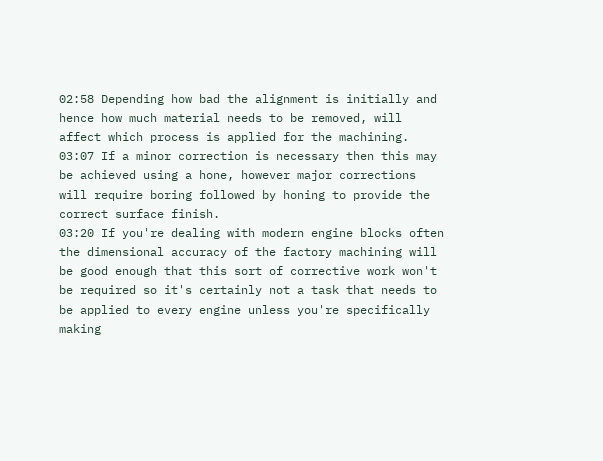02:58 Depending how bad the alignment is initially and hence how much material needs to be removed, will affect which process is applied for the machining.
03:07 If a minor correction is necessary then this may be achieved using a hone, however major corrections will require boring followed by honing to provide the correct surface finish.
03:20 If you're dealing with modern engine blocks often the dimensional accuracy of the factory machining will be good enough that this sort of corrective work won't be required so it's certainly not a task that needs to be applied to every engine unless you're specifically making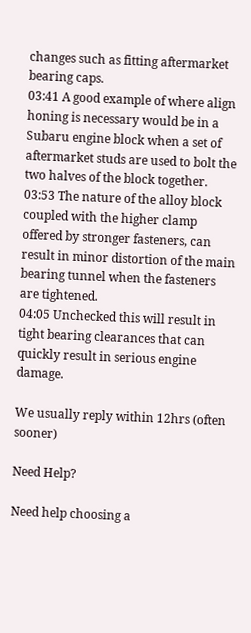changes such as fitting aftermarket bearing caps.
03:41 A good example of where align honing is necessary would be in a Subaru engine block when a set of aftermarket studs are used to bolt the two halves of the block together.
03:53 The nature of the alloy block coupled with the higher clamp offered by stronger fasteners, can result in minor distortion of the main bearing tunnel when the fasteners are tightened.
04:05 Unchecked this will result in tight bearing clearances that can quickly result in serious engine damage.

We usually reply within 12hrs (often sooner)

Need Help?

Need help choosing a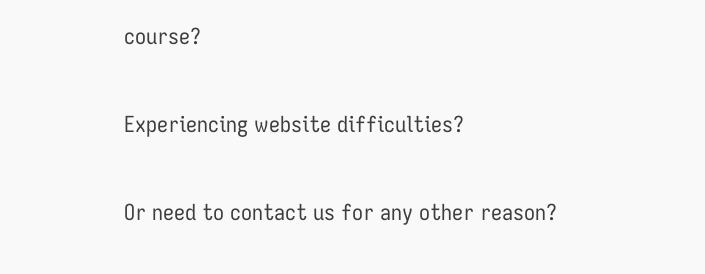course?

Experiencing website difficulties?

Or need to contact us for any other reason?